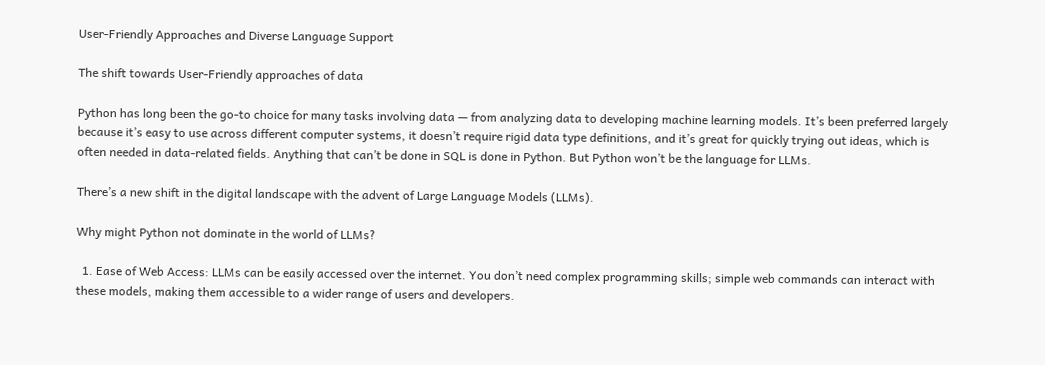User-Friendly Approaches and Diverse Language Support

The shift towards User-Friendly approaches of data

Python has long been the go-to choice for many tasks involving data — from analyzing data to developing machine learning models. It’s been preferred largely because it’s easy to use across different computer systems, it doesn’t require rigid data type definitions, and it’s great for quickly trying out ideas, which is often needed in data-related fields. Anything that can’t be done in SQL is done in Python. But Python won’t be the language for LLMs.

There’s a new shift in the digital landscape with the advent of Large Language Models (LLMs).

Why might Python not dominate in the world of LLMs?

  1. Ease of Web Access: LLMs can be easily accessed over the internet. You don’t need complex programming skills; simple web commands can interact with these models, making them accessible to a wider range of users and developers.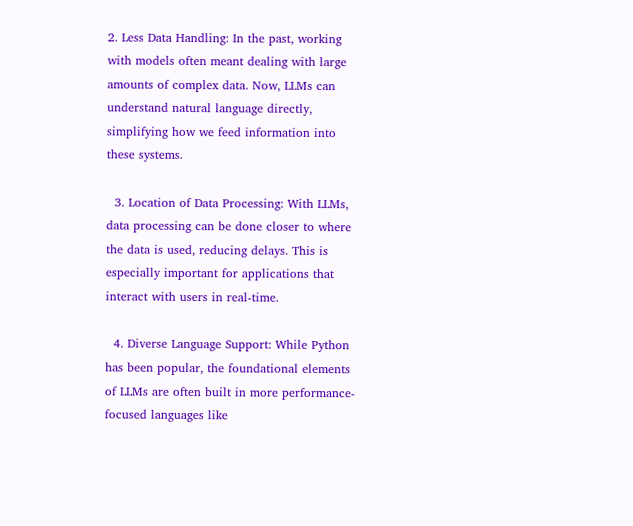2. Less Data Handling: In the past, working with models often meant dealing with large amounts of complex data. Now, LLMs can understand natural language directly, simplifying how we feed information into these systems.

  3. Location of Data Processing: With LLMs, data processing can be done closer to where the data is used, reducing delays. This is especially important for applications that interact with users in real-time.

  4. Diverse Language Support: While Python has been popular, the foundational elements of LLMs are often built in more performance-focused languages like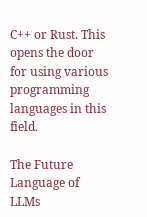C++ or Rust. This opens the door for using various programming languages in this field.

The Future Language of LLMs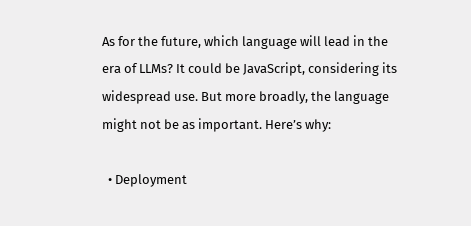As for the future, which language will lead in the era of LLMs? It could be JavaScript, considering its widespread use. But more broadly, the language might not be as important. Here’s why:

  • Deployment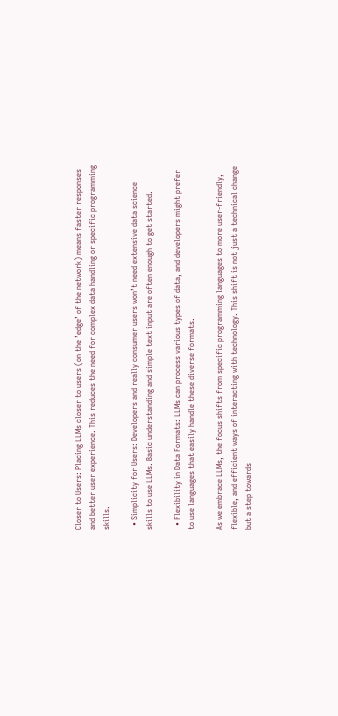Closer to Users: Placing LLMs closer to users (on the ’edge’ of the network) means faster responses and better user experience. This reduces the need for complex data handling or specific programming skills.

  • Simplicity for Users: Developers and really consumer users won’t need extensive data science skills to use LLMs. Basic understanding and simple text input are often enough to get started.

  • Flexibility in Data Formats: LLMs can process various types of data, and developers might prefer to use languages that easily handle these diverse formats.

As we embrace LLMs, the focus shifts from specific programming languages to more user-friendly, flexible, and efficient ways of interacting with technology. This shift is not just a technical change but a step towards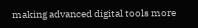making advanced digital tools more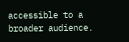accessible to a broader audience.